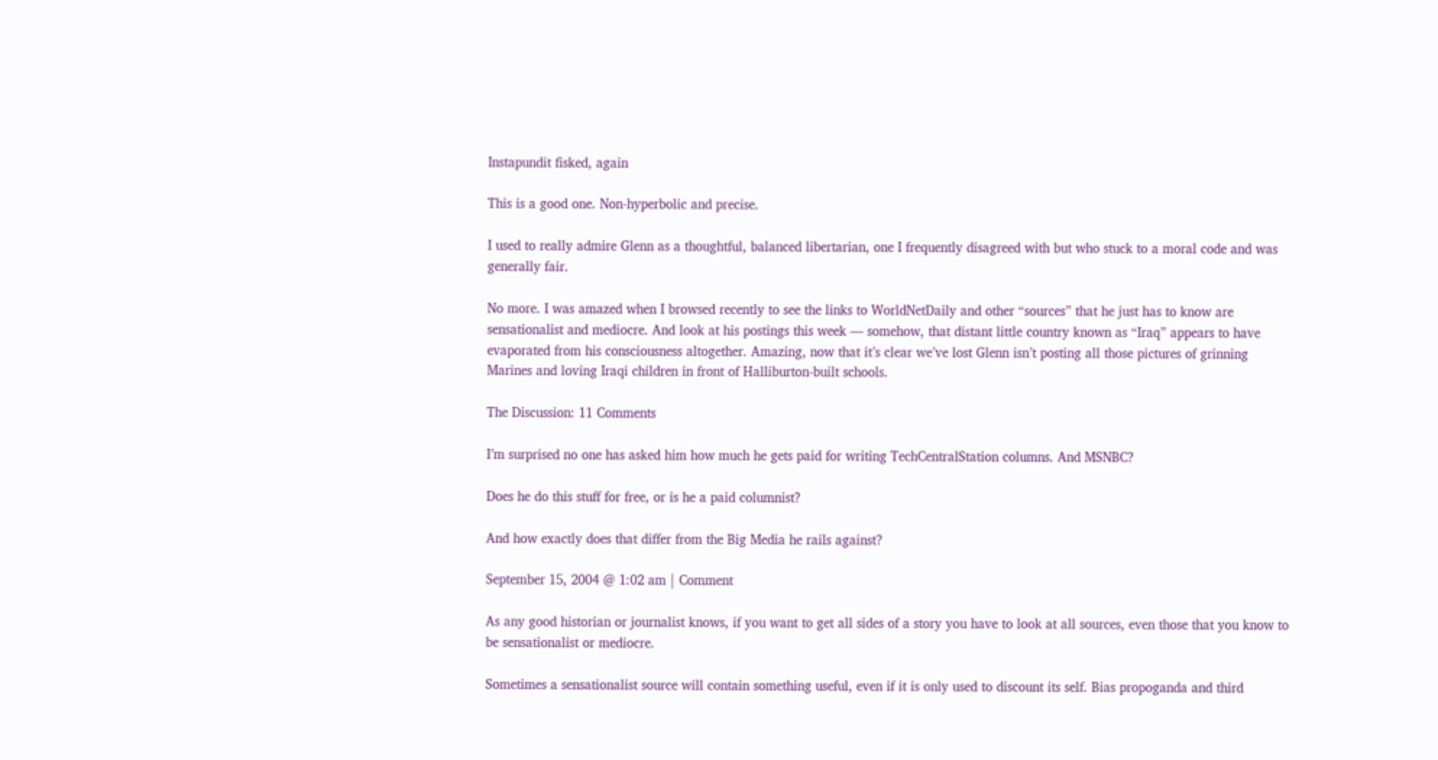Instapundit fisked, again

This is a good one. Non-hyperbolic and precise.

I used to really admire Glenn as a thoughtful, balanced libertarian, one I frequently disagreed with but who stuck to a moral code and was generally fair.

No more. I was amazed when I browsed recently to see the links to WorldNetDaily and other “sources” that he just has to know are sensationalist and mediocre. And look at his postings this week — somehow, that distant little country known as “Iraq” appears to have evaporated from his consciousness altogether. Amazing, now that it’s clear we’ve lost Glenn isn’t posting all those pictures of grinning Marines and loving Iraqi children in front of Halliburton-built schools.

The Discussion: 11 Comments

I’m surprised no one has asked him how much he gets paid for writing TechCentralStation columns. And MSNBC?

Does he do this stuff for free, or is he a paid columnist?

And how exactly does that differ from the Big Media he rails against?

September 15, 2004 @ 1:02 am | Comment

As any good historian or journalist knows, if you want to get all sides of a story you have to look at all sources, even those that you know to be sensationalist or mediocre.

Sometimes a sensationalist source will contain something useful, even if it is only used to discount its self. Bias propoganda and third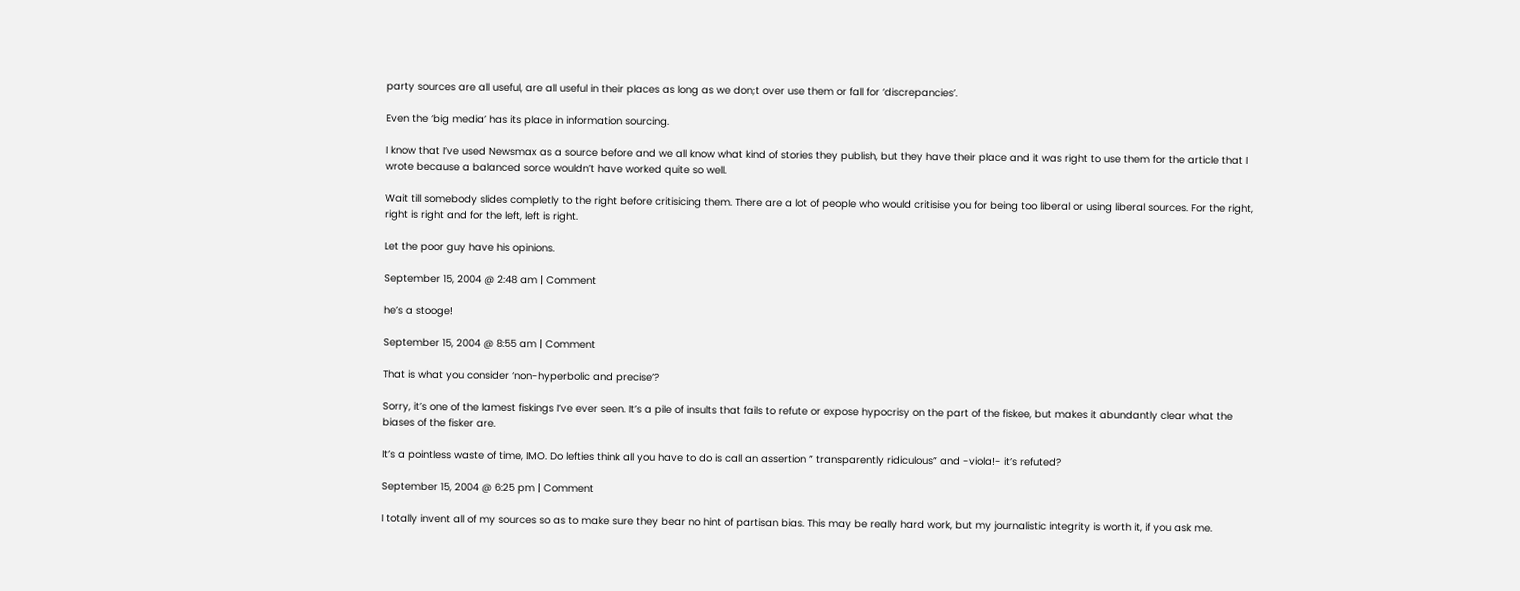party sources are all useful, are all useful in their places as long as we don;t over use them or fall for ‘discrepancies’.

Even the ‘big media’ has its place in information sourcing.

I know that I’ve used Newsmax as a source before and we all know what kind of stories they publish, but they have their place and it was right to use them for the article that I wrote because a balanced sorce wouldn’t have worked quite so well.

Wait till somebody slides completly to the right before critisicing them. There are a lot of people who would critisise you for being too liberal or using liberal sources. For the right, right is right and for the left, left is right.

Let the poor guy have his opinions.

September 15, 2004 @ 2:48 am | Comment

he’s a stooge!

September 15, 2004 @ 8:55 am | Comment

That is what you consider ‘non-hyperbolic and precise’?

Sorry, it’s one of the lamest fiskings I’ve ever seen. It’s a pile of insults that fails to refute or expose hypocrisy on the part of the fiskee, but makes it abundantly clear what the biases of the fisker are.

It’s a pointless waste of time, IMO. Do lefties think all you have to do is call an assertion ” transparently ridiculous” and -viola!- it’s refuted?

September 15, 2004 @ 6:25 pm | Comment

I totally invent all of my sources so as to make sure they bear no hint of partisan bias. This may be really hard work, but my journalistic integrity is worth it, if you ask me.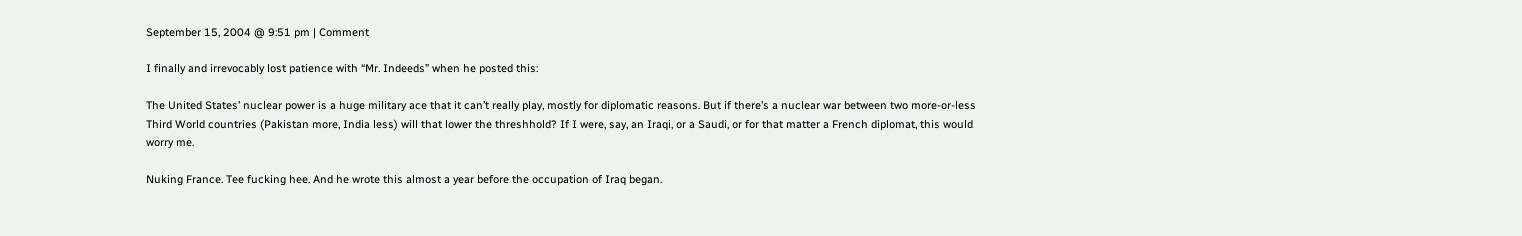September 15, 2004 @ 9:51 pm | Comment

I finally and irrevocably lost patience with “Mr. Indeeds” when he posted this:

The United States’ nuclear power is a huge military ace that it can’t really play, mostly for diplomatic reasons. But if there’s a nuclear war between two more-or-less Third World countries (Pakistan more, India less) will that lower the threshhold? If I were, say, an Iraqi, or a Saudi, or for that matter a French diplomat, this would worry me.

Nuking France. Tee fucking hee. And he wrote this almost a year before the occupation of Iraq began.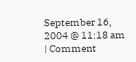September 16, 2004 @ 11:18 am | Comment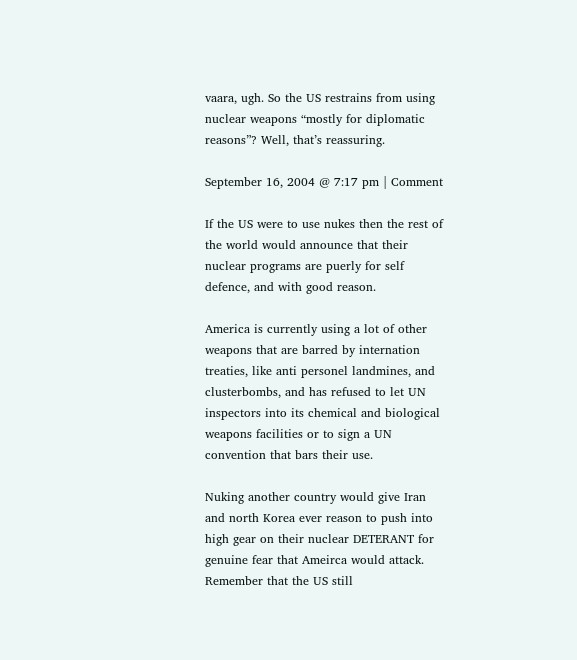vaara, ugh. So the US restrains from using nuclear weapons “mostly for diplomatic reasons”? Well, that’s reassuring.

September 16, 2004 @ 7:17 pm | Comment

If the US were to use nukes then the rest of the world would announce that their nuclear programs are puerly for self defence, and with good reason.

America is currently using a lot of other weapons that are barred by internation treaties, like anti personel landmines, and clusterbombs, and has refused to let UN inspectors into its chemical and biological weapons facilities or to sign a UN convention that bars their use.

Nuking another country would give Iran and north Korea ever reason to push into high gear on their nuclear DETERANT for genuine fear that Ameirca would attack. Remember that the US still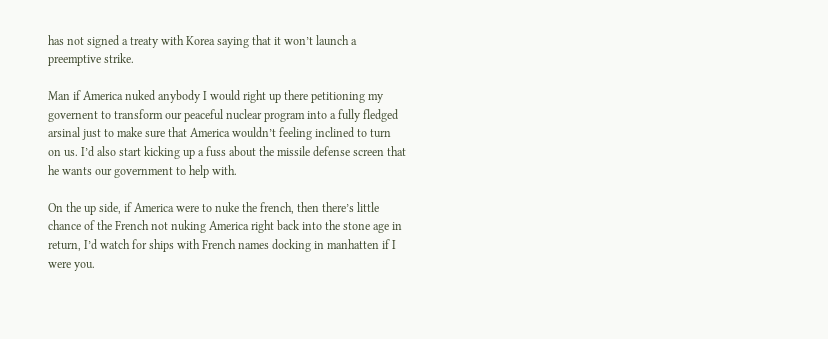has not signed a treaty with Korea saying that it won’t launch a preemptive strike.

Man if America nuked anybody I would right up there petitioning my governent to transform our peaceful nuclear program into a fully fledged arsinal just to make sure that America wouldn’t feeling inclined to turn on us. I’d also start kicking up a fuss about the missile defense screen that he wants our government to help with.

On the up side, if America were to nuke the french, then there’s little chance of the French not nuking America right back into the stone age in return, I’d watch for ships with French names docking in manhatten if I were you.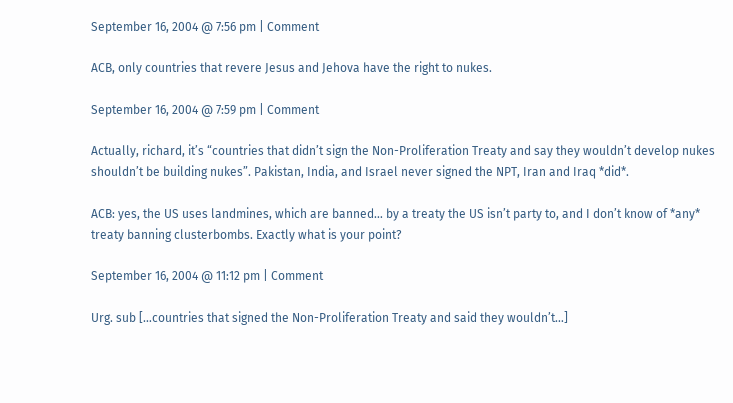September 16, 2004 @ 7:56 pm | Comment

ACB, only countries that revere Jesus and Jehova have the right to nukes.

September 16, 2004 @ 7:59 pm | Comment

Actually, richard, it’s “countries that didn’t sign the Non-Proliferation Treaty and say they wouldn’t develop nukes shouldn’t be building nukes”. Pakistan, India, and Israel never signed the NPT, Iran and Iraq *did*.

ACB: yes, the US uses landmines, which are banned… by a treaty the US isn’t party to, and I don’t know of *any* treaty banning clusterbombs. Exactly what is your point?

September 16, 2004 @ 11:12 pm | Comment

Urg. sub […countries that signed the Non-Proliferation Treaty and said they wouldn’t…]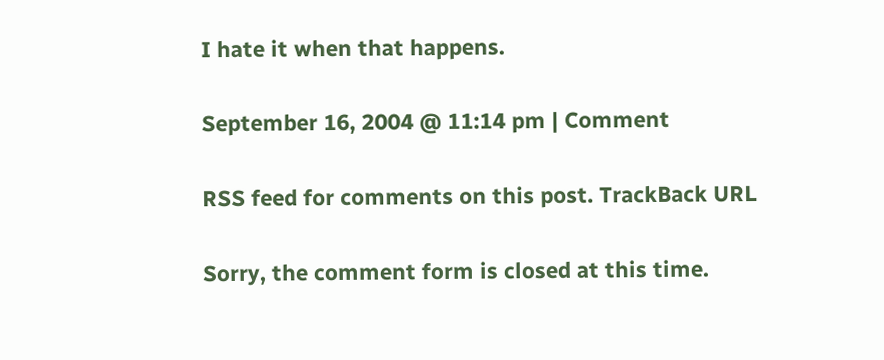I hate it when that happens.

September 16, 2004 @ 11:14 pm | Comment

RSS feed for comments on this post. TrackBack URL

Sorry, the comment form is closed at this time.